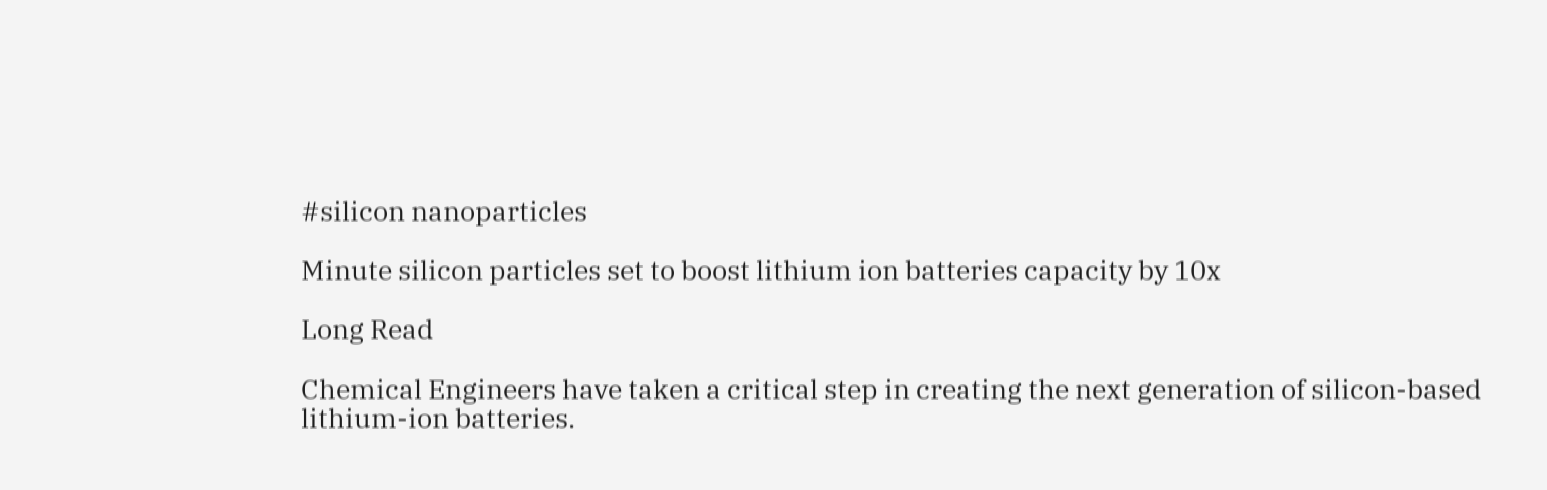#silicon nanoparticles

Minute silicon particles set to boost lithium ion batteries capacity by 10x

Long Read

Chemical Engineers have taken a critical step in creating the next generation of silicon-based lithium-ion batteries.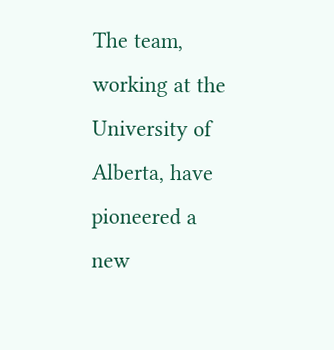The team, working at the University of Alberta, have pioneered a new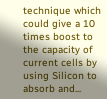technique which could give a 10 times boost to the capacity of current cells by using Silicon to absorb and...